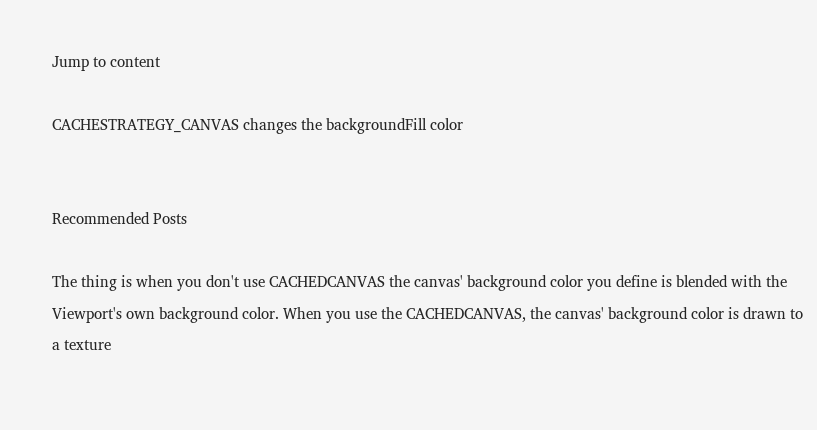Jump to content

CACHESTRATEGY_CANVAS changes the backgroundFill color


Recommended Posts

The thing is when you don't use CACHEDCANVAS the canvas' background color you define is blended with the Viewport's own background color. When you use the CACHEDCANVAS, the canvas' background color is drawn to a texture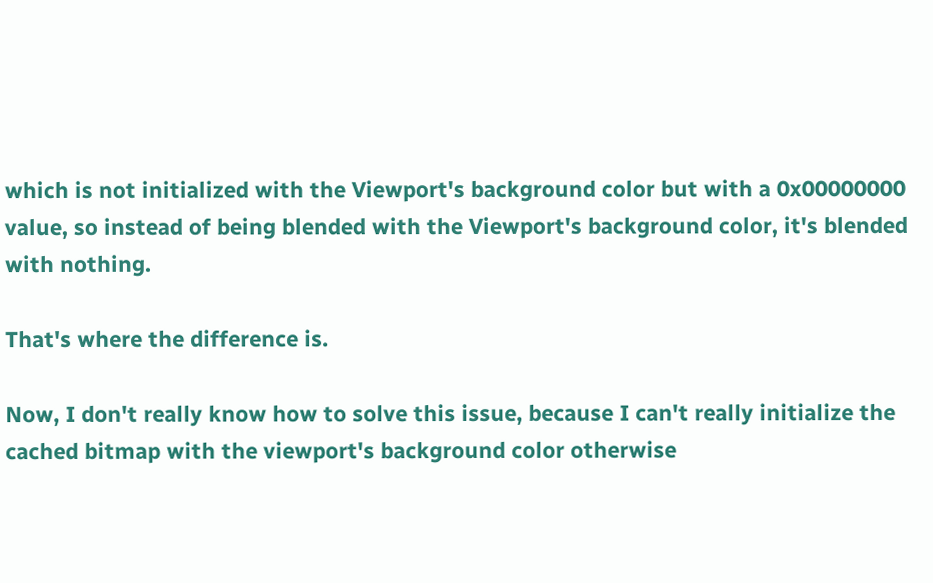which is not initialized with the Viewport's background color but with a 0x00000000 value, so instead of being blended with the Viewport's background color, it's blended with nothing.

That's where the difference is.

Now, I don't really know how to solve this issue, because I can't really initialize the cached bitmap with the viewport's background color otherwise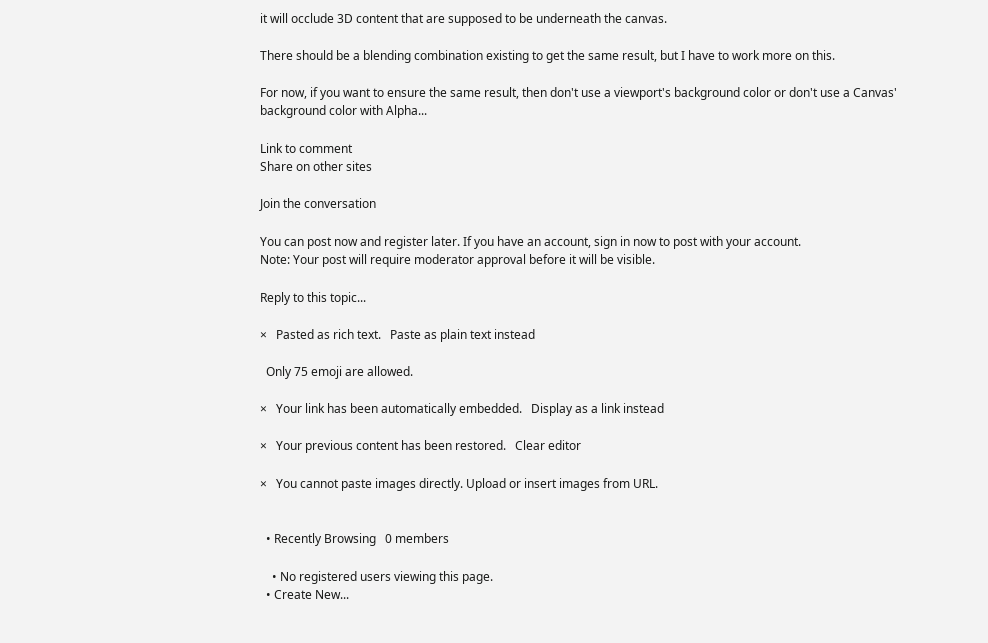it will occlude 3D content that are supposed to be underneath the canvas.

There should be a blending combination existing to get the same result, but I have to work more on this.

For now, if you want to ensure the same result, then don't use a viewport's background color or don't use a Canvas' background color with Alpha...

Link to comment
Share on other sites

Join the conversation

You can post now and register later. If you have an account, sign in now to post with your account.
Note: Your post will require moderator approval before it will be visible.

Reply to this topic...

×   Pasted as rich text.   Paste as plain text instead

  Only 75 emoji are allowed.

×   Your link has been automatically embedded.   Display as a link instead

×   Your previous content has been restored.   Clear editor

×   You cannot paste images directly. Upload or insert images from URL.


  • Recently Browsing   0 members

    • No registered users viewing this page.
  • Create New...